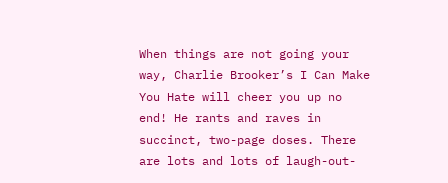When things are not going your way, Charlie Brooker’s I Can Make You Hate will cheer you up no end! He rants and raves in succinct, two-page doses. There are lots and lots of laugh-out-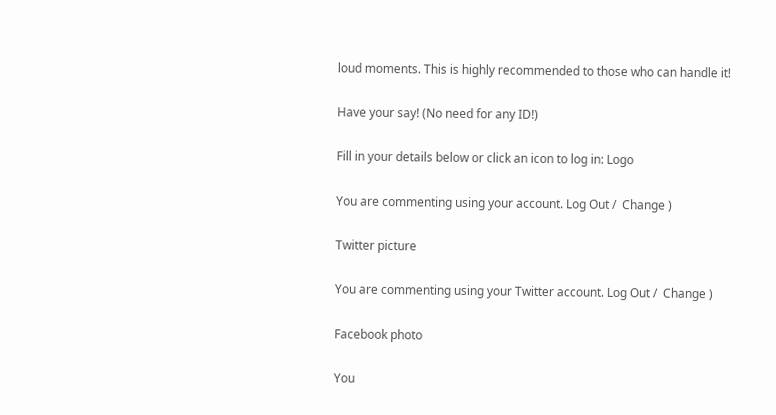loud moments. This is highly recommended to those who can handle it!

Have your say! (No need for any ID!)

Fill in your details below or click an icon to log in: Logo

You are commenting using your account. Log Out /  Change )

Twitter picture

You are commenting using your Twitter account. Log Out /  Change )

Facebook photo

You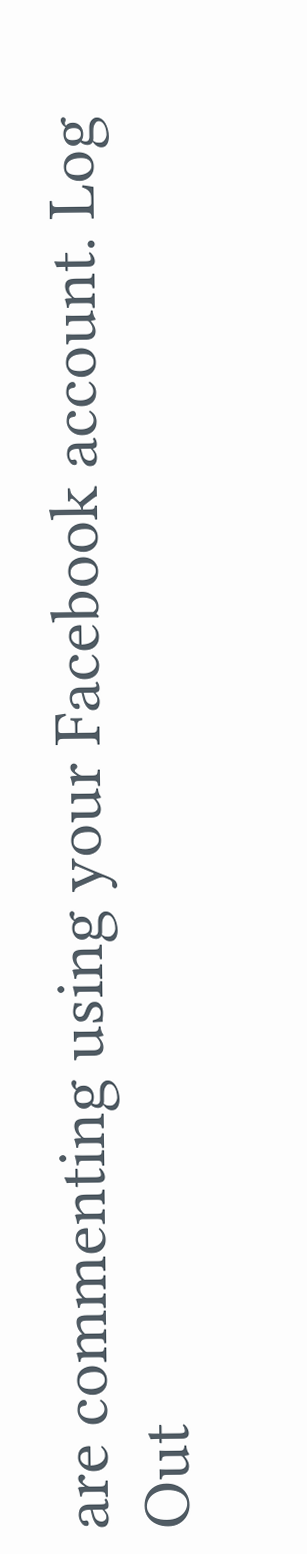are commenting using your Facebook account. Log Out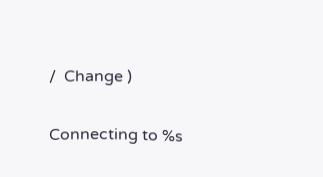/  Change )

Connecting to %s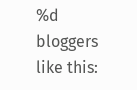%d bloggers like this: